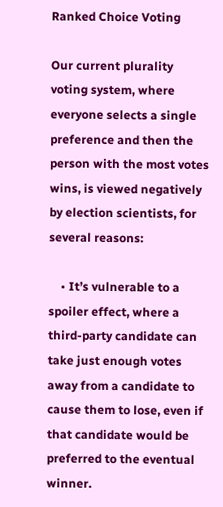Ranked Choice Voting

Our current plurality voting system, where everyone selects a single preference and then the person with the most votes wins, is viewed negatively by election scientists, for several reasons:

    • It’s vulnerable to a spoiler effect, where a third-party candidate can take just enough votes away from a candidate to cause them to lose, even if that candidate would be preferred to the eventual winner.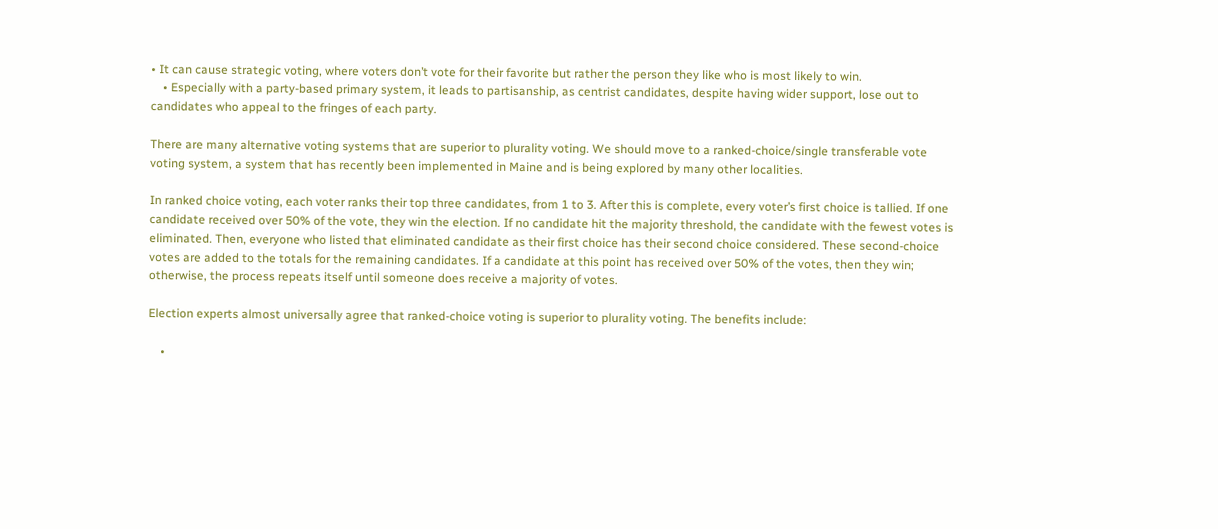• It can cause strategic voting, where voters don’t vote for their favorite but rather the person they like who is most likely to win.
    • Especially with a party-based primary system, it leads to partisanship, as centrist candidates, despite having wider support, lose out to candidates who appeal to the fringes of each party.

There are many alternative voting systems that are superior to plurality voting. We should move to a ranked-choice/single transferable vote voting system, a system that has recently been implemented in Maine and is being explored by many other localities.

In ranked choice voting, each voter ranks their top three candidates, from 1 to 3. After this is complete, every voter’s first choice is tallied. If one candidate received over 50% of the vote, they win the election. If no candidate hit the majority threshold, the candidate with the fewest votes is eliminated. Then, everyone who listed that eliminated candidate as their first choice has their second choice considered. These second-choice votes are added to the totals for the remaining candidates. If a candidate at this point has received over 50% of the votes, then they win; otherwise, the process repeats itself until someone does receive a majority of votes.

Election experts almost universally agree that ranked-choice voting is superior to plurality voting. The benefits include:

    •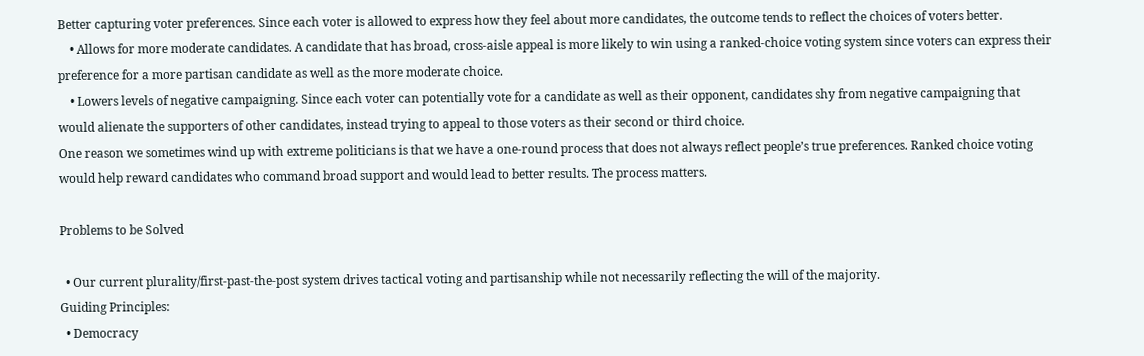Better capturing voter preferences. Since each voter is allowed to express how they feel about more candidates, the outcome tends to reflect the choices of voters better.
    • Allows for more moderate candidates. A candidate that has broad, cross-aisle appeal is more likely to win using a ranked-choice voting system since voters can express their preference for a more partisan candidate as well as the more moderate choice.
    • Lowers levels of negative campaigning. Since each voter can potentially vote for a candidate as well as their opponent, candidates shy from negative campaigning that would alienate the supporters of other candidates, instead trying to appeal to those voters as their second or third choice.
One reason we sometimes wind up with extreme politicians is that we have a one-round process that does not always reflect people’s true preferences. Ranked choice voting would help reward candidates who command broad support and would lead to better results. The process matters.

Problems to be Solved

  • Our current plurality/first-past-the-post system drives tactical voting and partisanship while not necessarily reflecting the will of the majority.
Guiding Principles:
  • Democracy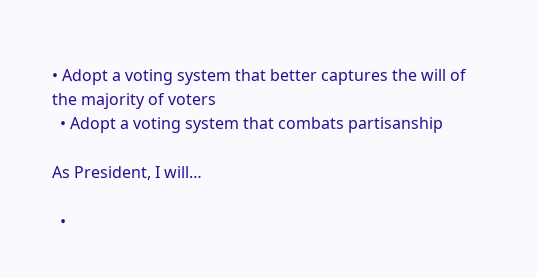• Adopt a voting system that better captures the will of the majority of voters
  • Adopt a voting system that combats partisanship

As President, I will…

  •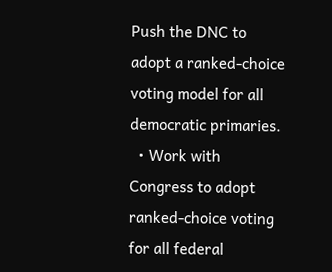Push the DNC to adopt a ranked-choice voting model for all democratic primaries.
  • Work with Congress to adopt ranked-choice voting for all federal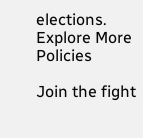elections.
Explore More Policies

Join the fight